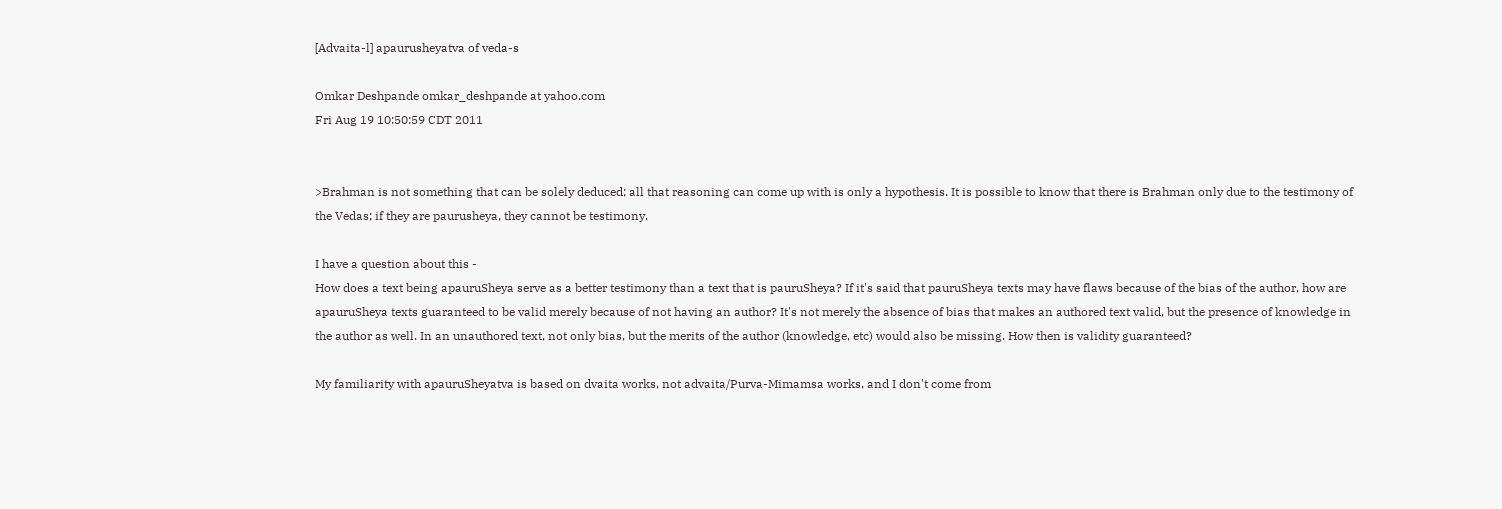[Advaita-l] apaurusheyatva of veda-s

Omkar Deshpande omkar_deshpande at yahoo.com
Fri Aug 19 10:50:59 CDT 2011


>Brahman is not something that can be solely deduced; all that reasoning can come up with is only a hypothesis. It is possible to know that there is Brahman only due to the testimony of the Vedas; if they are paurusheya, they cannot be testimony.

I have a question about this -
How does a text being apauruSheya serve as a better testimony than a text that is pauruSheya? If it's said that pauruSheya texts may have flaws because of the bias of the author, how are apauruSheya texts guaranteed to be valid merely because of not having an author? It's not merely the absence of bias that makes an authored text valid, but the presence of knowledge in the author as well. In an unauthored text, not only bias, but the merits of the author (knowledge, etc) would also be missing. How then is validity guaranteed?

My familiarity with apauruSheyatva is based on dvaita works, not advaita/Purva-Mimamsa works, and I don't come from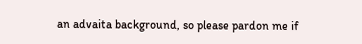an advaita background, so please pardon me if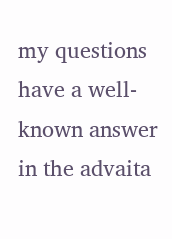my questions have a well-known answer in the advaita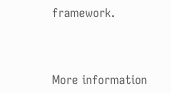framework.



More information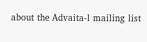about the Advaita-l mailing list